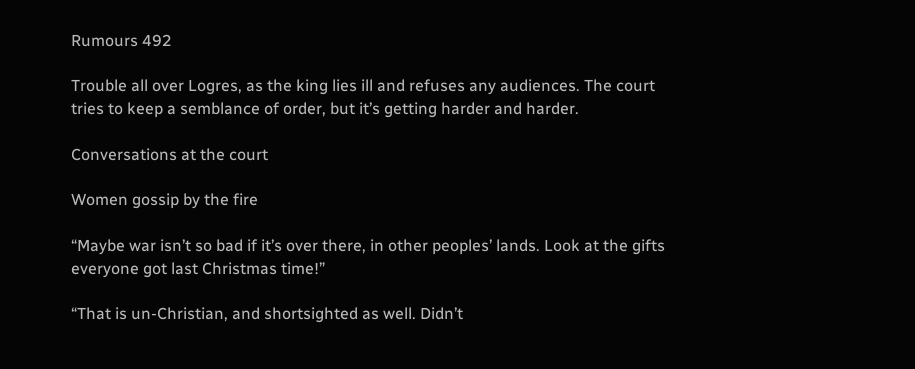Rumours 492

Trouble all over Logres, as the king lies ill and refuses any audiences. The court tries to keep a semblance of order, but it’s getting harder and harder.

Conversations at the court

Women gossip by the fire

“Maybe war isn’t so bad if it’s over there, in other peoples’ lands. Look at the gifts everyone got last Christmas time!”

“That is un-Christian, and shortsighted as well. Didn’t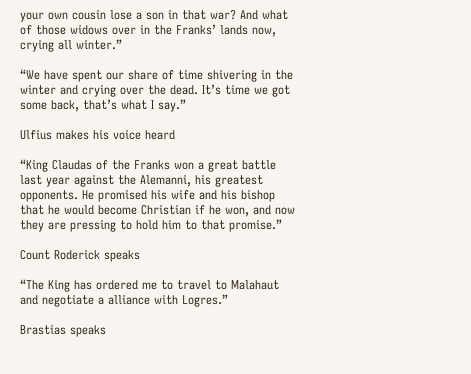your own cousin lose a son in that war? And what of those widows over in the Franks’ lands now, crying all winter.”

“We have spent our share of time shivering in the winter and crying over the dead. It’s time we got some back, that’s what I say.”

Ulfius makes his voice heard

“King Claudas of the Franks won a great battle last year against the Alemanni, his greatest opponents. He promised his wife and his bishop that he would become Christian if he won, and now they are pressing to hold him to that promise.”

Count Roderick speaks

“The King has ordered me to travel to Malahaut and negotiate a alliance with Logres.”

Brastias speaks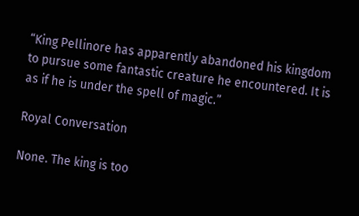“King Pellinore has apparently abandoned his kingdom to pursue some fantastic creature he encountered. It is as if he is under the spell of magic.”

Royal Conversation

None. The king is too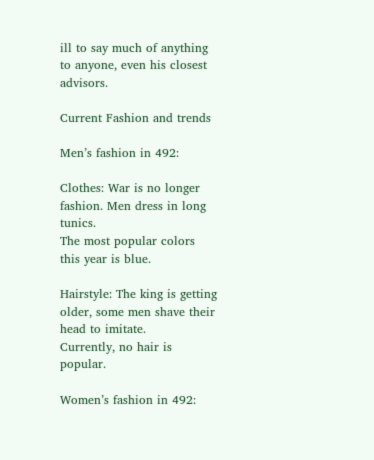ill to say much of anything to anyone, even his closest advisors.

Current Fashion and trends

Men’s fashion in 492:

Clothes: War is no longer fashion. Men dress in long tunics.
The most popular colors this year is blue.

Hairstyle: The king is getting older, some men shave their head to imitate.
Currently, no hair is popular.

Women’s fashion in 492: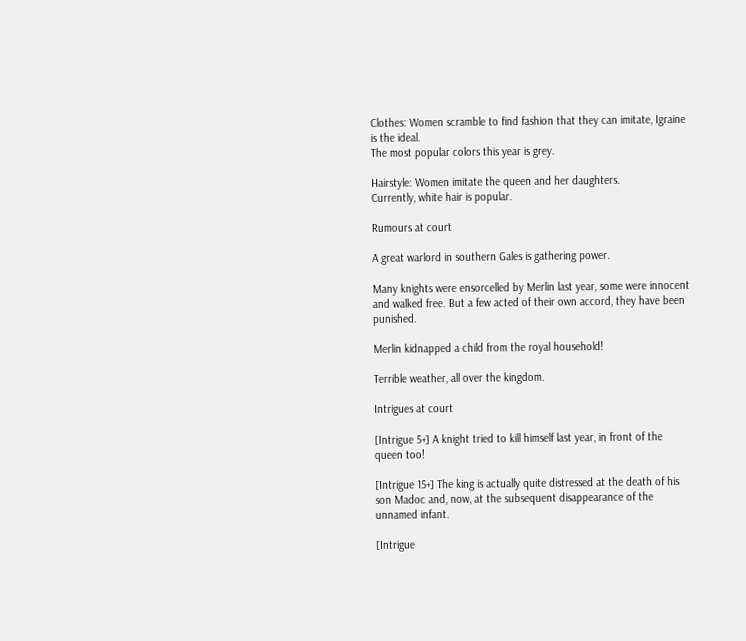Clothes: Women scramble to find fashion that they can imitate, Igraine is the ideal.
The most popular colors this year is grey.

Hairstyle: Women imitate the queen and her daughters.
Currently, white hair is popular.

Rumours at court

A great warlord in southern Gales is gathering power.

Many knights were ensorcelled by Merlin last year, some were innocent and walked free. But a few acted of their own accord, they have been punished.

Merlin kidnapped a child from the royal household!

Terrible weather, all over the kingdom.

Intrigues at court

[Intrigue 5+] A knight tried to kill himself last year, in front of the queen too!

[Intrigue 15+] The king is actually quite distressed at the death of his son Madoc and, now, at the subsequent disappearance of the unnamed infant.

[Intrigue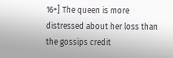16+] The queen is more distressed about her loss than the gossips credit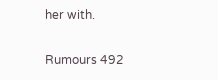her with.

Rumours 492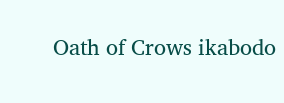Oath of Crows ikabodo